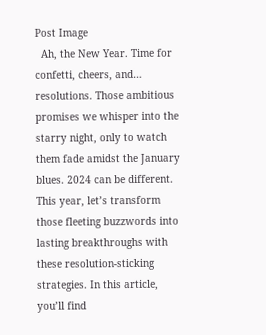Post Image
  Ah, the New Year. Time for confetti, cheers, and… resolutions. Those ambitious promises we whisper into the starry night, only to watch them fade amidst the January blues. 2024 can be different. This year, let’s transform those fleeting buzzwords into lasting breakthroughs with these resolution-sticking strategies. In this article, you’ll find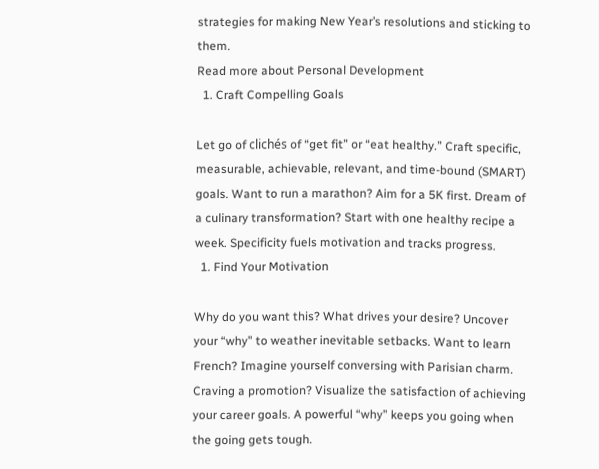strategies for making New Year’s resolutions and sticking to them.
Read more about Personal Development
  1. Craft Compelling Goals

Let go of clichés of “get fit” or “eat healthy.” Craft specific, measurable, achievable, relevant, and time-bound (SMART) goals. Want to run a marathon? Aim for a 5K first. Dream of a culinary transformation? Start with one healthy recipe a week. Specificity fuels motivation and tracks progress.
  1. Find Your Motivation

Why do you want this? What drives your desire? Uncover your “why” to weather inevitable setbacks. Want to learn French? Imagine yourself conversing with Parisian charm. Craving a promotion? Visualize the satisfaction of achieving your career goals. A powerful “why” keeps you going when the going gets tough.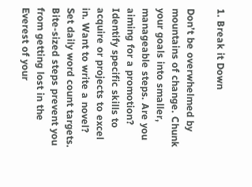1. Break it Down

Don’t be overwhelmed by mountains of change. Chunk your goals into smaller, manageable steps. Are you aiming for a promotion? Identify specific skills to acquire or projects to excel in. Want to write a novel? Set daily word count targets. Bite-sized steps prevent you from getting lost in the Everest of your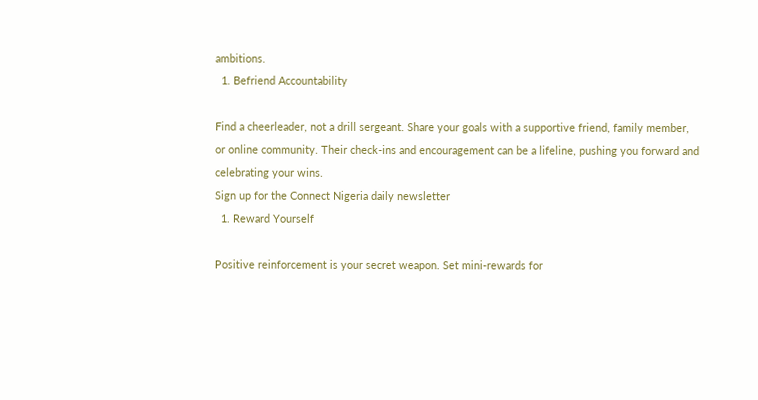ambitions.
  1. Befriend Accountability

Find a cheerleader, not a drill sergeant. Share your goals with a supportive friend, family member, or online community. Their check-ins and encouragement can be a lifeline, pushing you forward and celebrating your wins.
Sign up for the Connect Nigeria daily newsletter
  1. Reward Yourself

Positive reinforcement is your secret weapon. Set mini-rewards for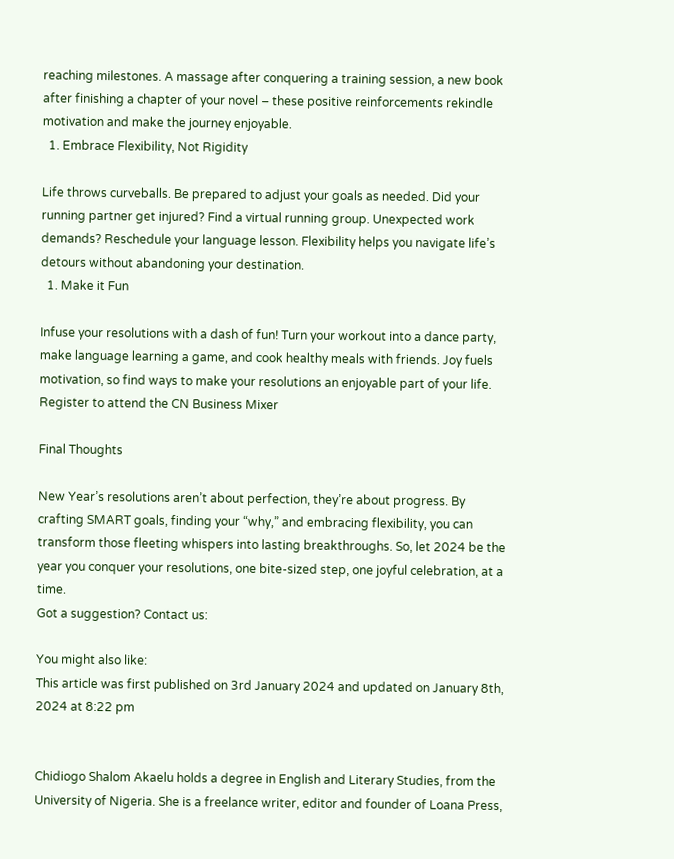reaching milestones. A massage after conquering a training session, a new book after finishing a chapter of your novel – these positive reinforcements rekindle motivation and make the journey enjoyable.
  1. Embrace Flexibility, Not Rigidity

Life throws curveballs. Be prepared to adjust your goals as needed. Did your running partner get injured? Find a virtual running group. Unexpected work demands? Reschedule your language lesson. Flexibility helps you navigate life’s detours without abandoning your destination.
  1. Make it Fun

Infuse your resolutions with a dash of fun! Turn your workout into a dance party, make language learning a game, and cook healthy meals with friends. Joy fuels motivation, so find ways to make your resolutions an enjoyable part of your life.
Register to attend the CN Business Mixer

Final Thoughts

New Year’s resolutions aren’t about perfection, they’re about progress. By crafting SMART goals, finding your “why,” and embracing flexibility, you can transform those fleeting whispers into lasting breakthroughs. So, let 2024 be the year you conquer your resolutions, one bite-sized step, one joyful celebration, at a time.
Got a suggestion? Contact us:

You might also like:
This article was first published on 3rd January 2024 and updated on January 8th, 2024 at 8:22 pm


Chidiogo Shalom Akaelu holds a degree in English and Literary Studies, from the University of Nigeria. She is a freelance writer, editor and founder of Loana Press,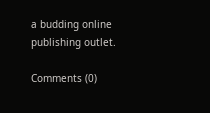a budding online publishing outlet.

Comments (0)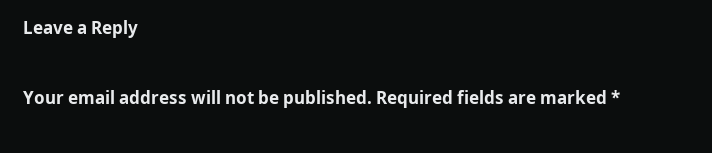Leave a Reply

Your email address will not be published. Required fields are marked *